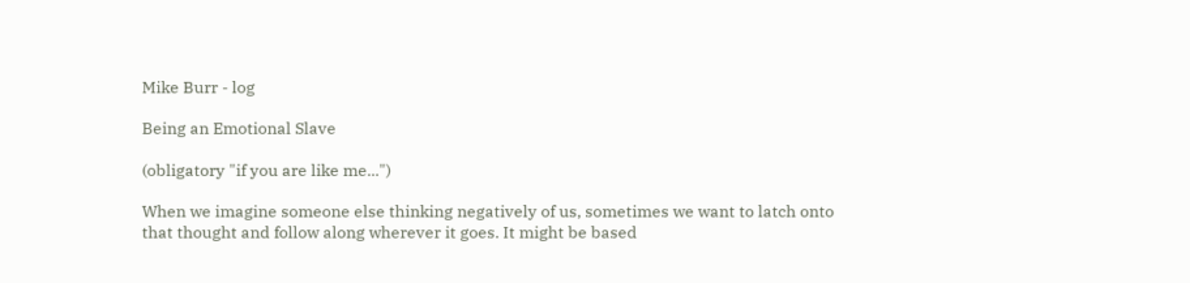Mike Burr - log

Being an Emotional Slave

(obligatory "if you are like me...")

When we imagine someone else thinking negatively of us, sometimes we want to latch onto that thought and follow along wherever it goes. It might be based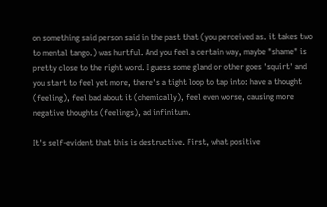on something said person said in the past that (you perceived as. it takes two to mental tango.) was hurtful. And you feel a certain way, maybe "shame" is pretty close to the right word. I guess some gland or other goes 'squirt' and you start to feel yet more, there's a tight loop to tap into: have a thought (feeling), feel bad about it (chemically), feel even worse, causing more negative thoughts (feelings), ad infinitum.

It's self-evident that this is destructive. First, what positive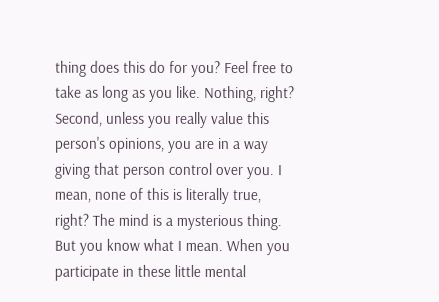thing does this do for you? Feel free to take as long as you like. Nothing, right? Second, unless you really value this person's opinions, you are in a way giving that person control over you. I mean, none of this is literally true, right? The mind is a mysterious thing. But you know what I mean. When you participate in these little mental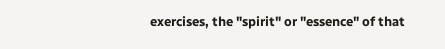exercises, the "spirit" or "essence" of that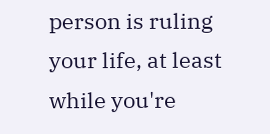person is ruling your life, at least while you're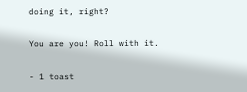doing it, right?

You are you! Roll with it.

- 1 toast